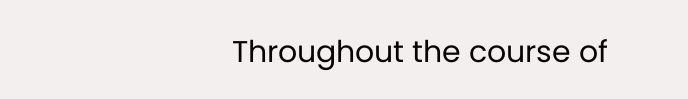Throughout the course of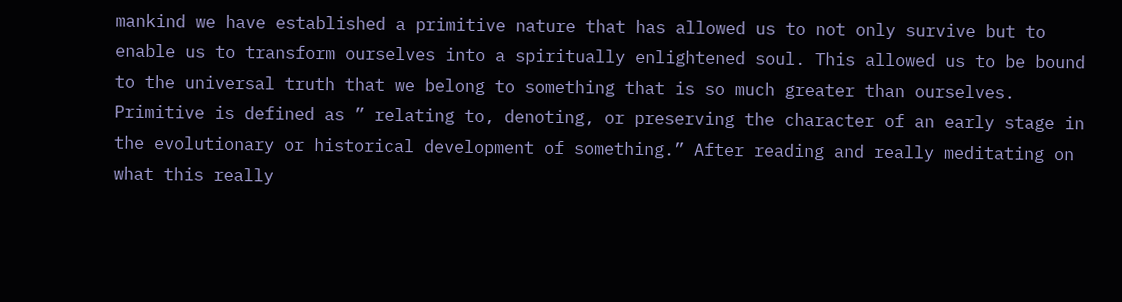mankind we have established a primitive nature that has allowed us to not only survive but to enable us to transform ourselves into a spiritually enlightened soul. This allowed us to be bound to the universal truth that we belong to something that is so much greater than ourselves. Primitive is defined as ” relating to, denoting, or preserving the character of an early stage in the evolutionary or historical development of something.” After reading and really meditating on what this really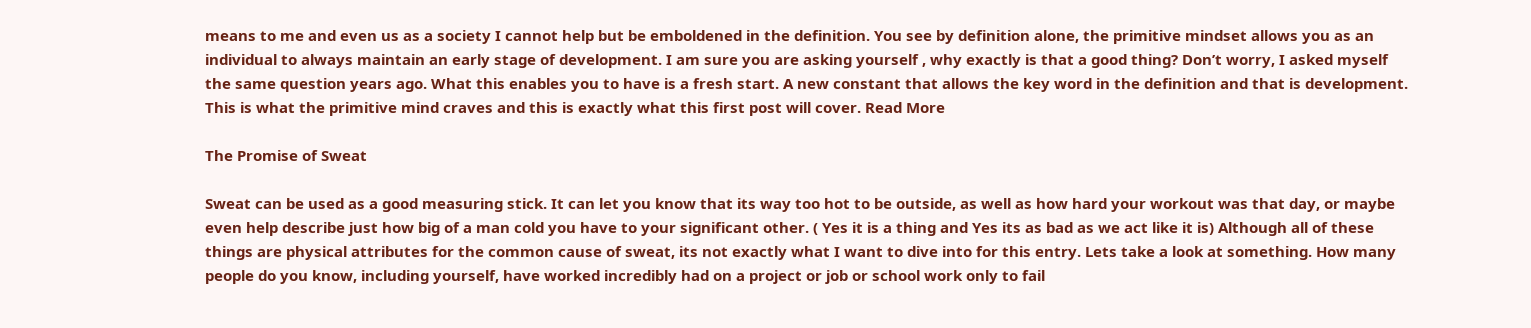means to me and even us as a society I cannot help but be emboldened in the definition. You see by definition alone, the primitive mindset allows you as an individual to always maintain an early stage of development. I am sure you are asking yourself , why exactly is that a good thing? Don’t worry, I asked myself the same question years ago. What this enables you to have is a fresh start. A new constant that allows the key word in the definition and that is development. This is what the primitive mind craves and this is exactly what this first post will cover. Read More

The Promise of Sweat

Sweat can be used as a good measuring stick. It can let you know that its way too hot to be outside, as well as how hard your workout was that day, or maybe even help describe just how big of a man cold you have to your significant other. ( Yes it is a thing and Yes its as bad as we act like it is) Although all of these things are physical attributes for the common cause of sweat, its not exactly what I want to dive into for this entry. Lets take a look at something. How many people do you know, including yourself, have worked incredibly had on a project or job or school work only to fail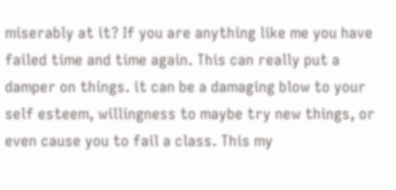miserably at it? If you are anything like me you have failed time and time again. This can really put a damper on things. it can be a damaging blow to your self esteem, willingness to maybe try new things, or even cause you to fail a class. This my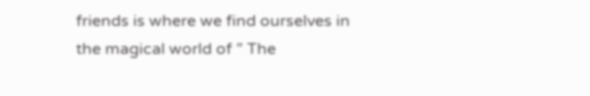friends is where we find ourselves in the magical world of ” The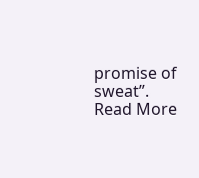promise of sweat”. Read More